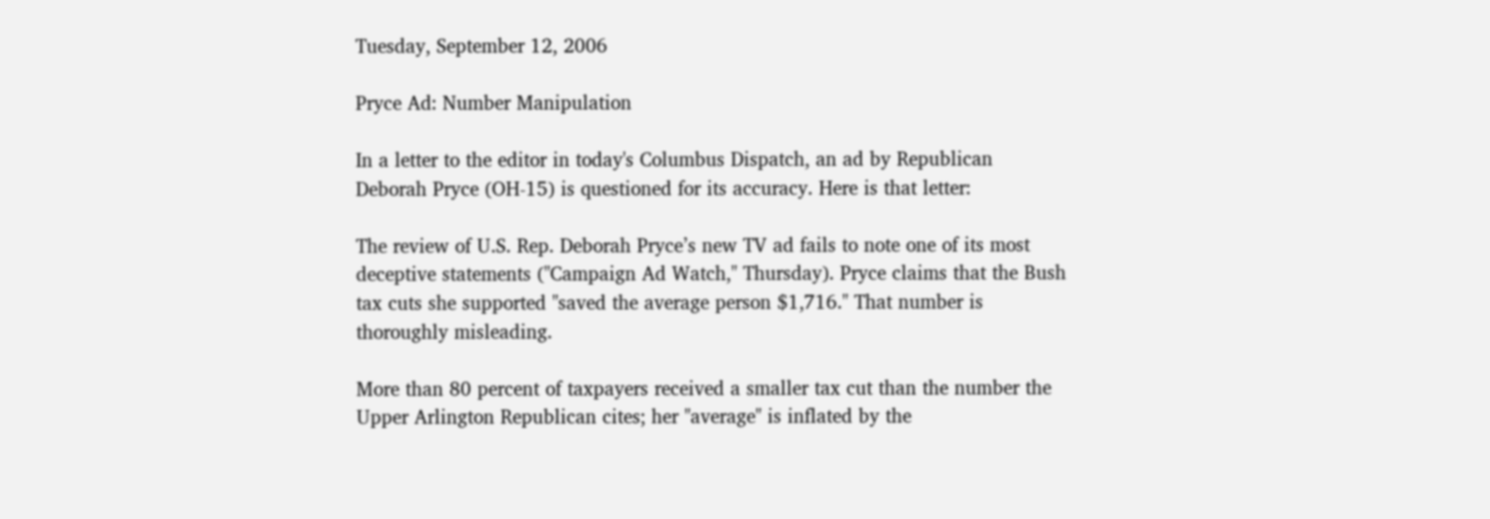Tuesday, September 12, 2006

Pryce Ad: Number Manipulation

In a letter to the editor in today's Columbus Dispatch, an ad by Republican Deborah Pryce (OH-15) is questioned for its accuracy. Here is that letter:

The review of U.S. Rep. Deborah Pryce’s new TV ad fails to note one of its most deceptive statements ("Campaign Ad Watch," Thursday). Pryce claims that the Bush tax cuts she supported "saved the average person $1,716." That number is thoroughly misleading.

More than 80 percent of taxpayers received a smaller tax cut than the number the Upper Arlington Republican cites; her "average" is inflated by the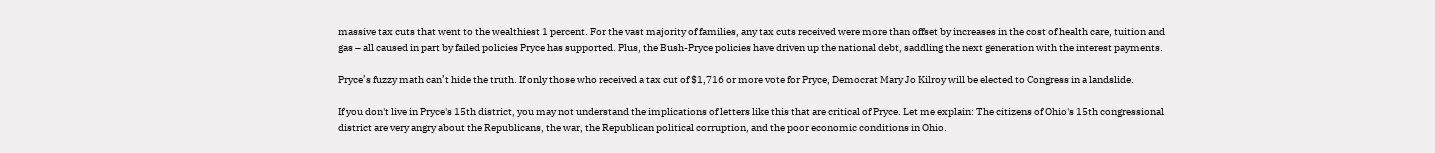massive tax cuts that went to the wealthiest 1 percent. For the vast majority of families, any tax cuts received were more than offset by increases in the cost of health care, tuition and gas – all caused in part by failed policies Pryce has supported. Plus, the Bush-Pryce policies have driven up the national debt, saddling the next generation with the interest payments.

Pryce’s fuzzy math can’t hide the truth. If only those who received a tax cut of $1,716 or more vote for Pryce, Democrat Mary Jo Kilroy will be elected to Congress in a landslide.

If you don't live in Pryce's 15th district, you may not understand the implications of letters like this that are critical of Pryce. Let me explain: The citizens of Ohio's 15th congressional district are very angry about the Republicans, the war, the Republican political corruption, and the poor economic conditions in Ohio.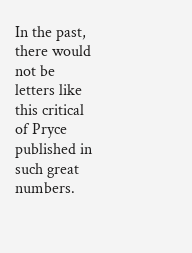In the past, there would not be letters like this critical of Pryce published in such great numbers.